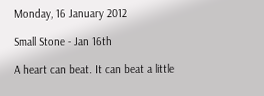Monday, 16 January 2012

Small Stone - Jan 16th

A heart can beat. It can beat a little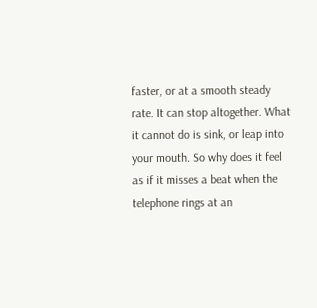faster, or at a smooth steady rate. It can stop altogether. What it cannot do is sink, or leap into your mouth. So why does it feel as if it misses a beat when the telephone rings at an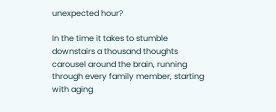unexpected hour?

In the time it takes to stumble downstairs a thousand thoughts carousel around the brain, running through every family member, starting with aging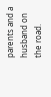parents and a husband on the road.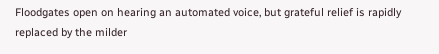Floodgates open on hearing an automated voice, but grateful relief is rapidly replaced by the milder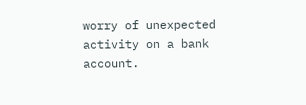worry of unexpected activity on a bank account.